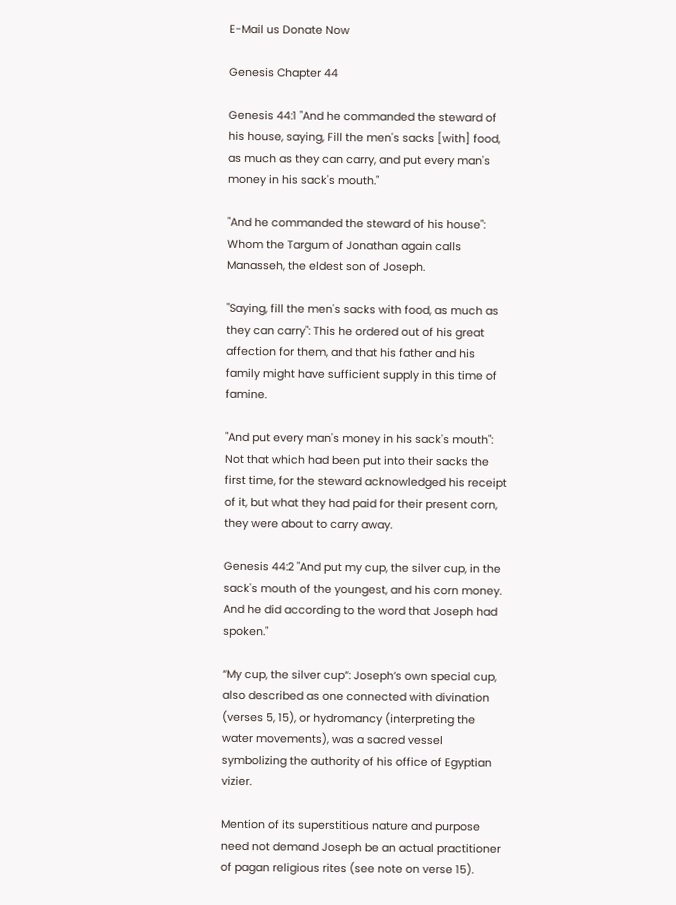E-Mail us Donate Now

Genesis Chapter 44

Genesis 44:1 "And he commanded the steward of his house, saying, Fill the men's sacks [with] food, as much as they can carry, and put every man's money in his sack's mouth."

"And he commanded the steward of his house": Whom the Targum of Jonathan again calls Manasseh, the eldest son of Joseph.

"Saying, fill the men's sacks with food, as much as they can carry": This he ordered out of his great affection for them, and that his father and his family might have sufficient supply in this time of famine.

"And put every man's money in his sack's mouth": Not that which had been put into their sacks the first time, for the steward acknowledged his receipt of it, but what they had paid for their present corn, they were about to carry away.

Genesis 44:2 "And put my cup, the silver cup, in the sack's mouth of the youngest, and his corn money. And he did according to the word that Joseph had spoken."

“My cup, the silver cup”: Joseph’s own special cup, also described as one connected with divination (verses 5, 15), or hydromancy (interpreting the water movements), was a sacred vessel symbolizing the authority of his office of Egyptian vizier.

Mention of its superstitious nature and purpose need not demand Joseph be an actual practitioner of pagan religious rites (see note on verse 15).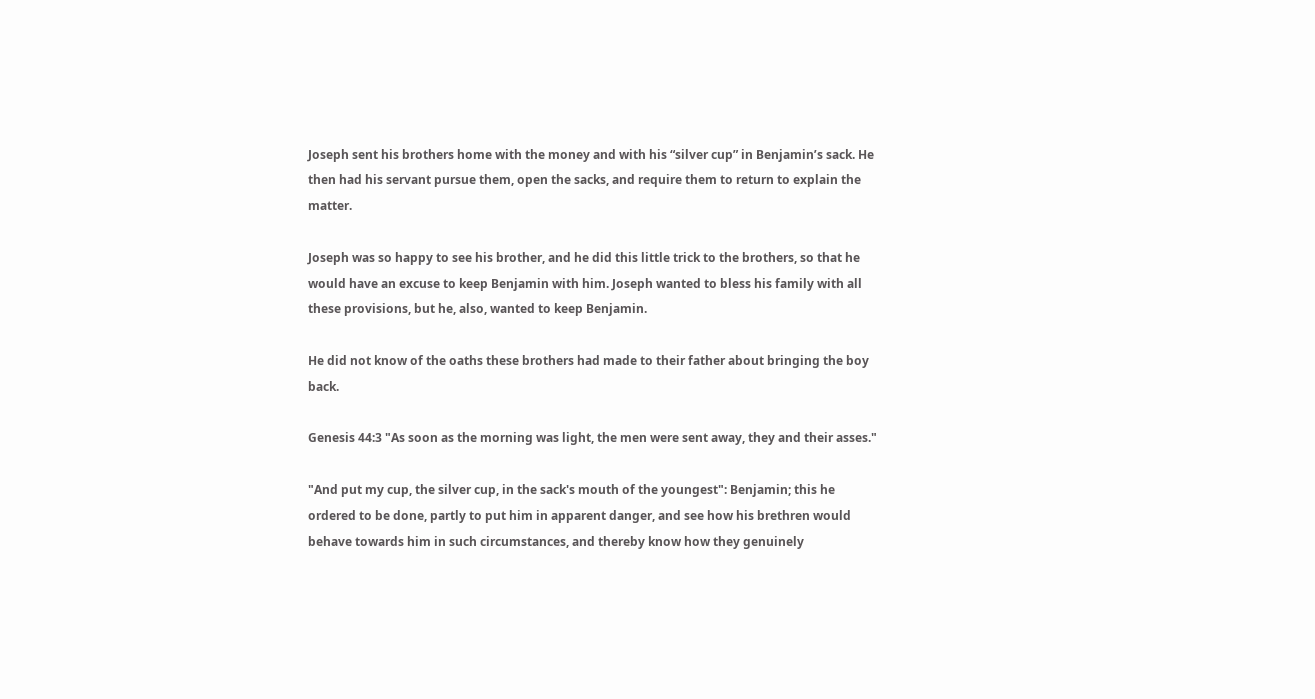Joseph sent his brothers home with the money and with his “silver cup” in Benjamin’s sack. He then had his servant pursue them, open the sacks, and require them to return to explain the matter.

Joseph was so happy to see his brother, and he did this little trick to the brothers, so that he would have an excuse to keep Benjamin with him. Joseph wanted to bless his family with all these provisions, but he, also, wanted to keep Benjamin.

He did not know of the oaths these brothers had made to their father about bringing the boy back.

Genesis 44:3 "As soon as the morning was light, the men were sent away, they and their asses."

"And put my cup, the silver cup, in the sack's mouth of the youngest": Benjamin; this he ordered to be done, partly to put him in apparent danger, and see how his brethren would behave towards him in such circumstances, and thereby know how they genuinely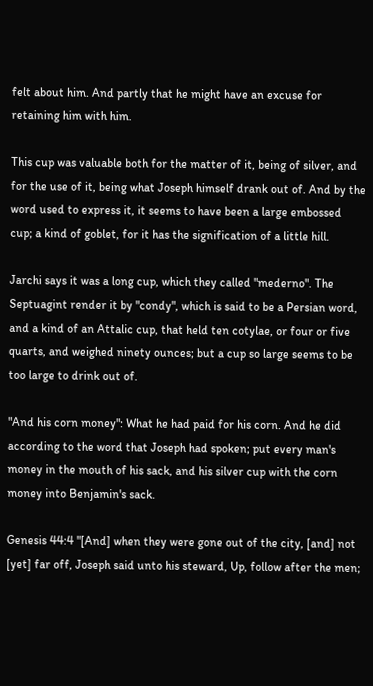felt about him. And partly that he might have an excuse for retaining him with him.

This cup was valuable both for the matter of it, being of silver, and for the use of it, being what Joseph himself drank out of. And by the word used to express it, it seems to have been a large embossed cup; a kind of goblet, for it has the signification of a little hill.

Jarchi says it was a long cup, which they called "mederno". The Septuagint render it by "condy", which is said to be a Persian word, and a kind of an Attalic cup, that held ten cotylae, or four or five quarts, and weighed ninety ounces; but a cup so large seems to be too large to drink out of.

"And his corn money": What he had paid for his corn. And he did according to the word that Joseph had spoken; put every man's money in the mouth of his sack, and his silver cup with the corn money into Benjamin's sack.

Genesis 44:4 "[And] when they were gone out of the city, [and] not [yet] far off, Joseph said unto his steward, Up, follow after the men;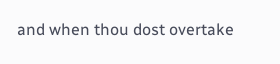and when thou dost overtake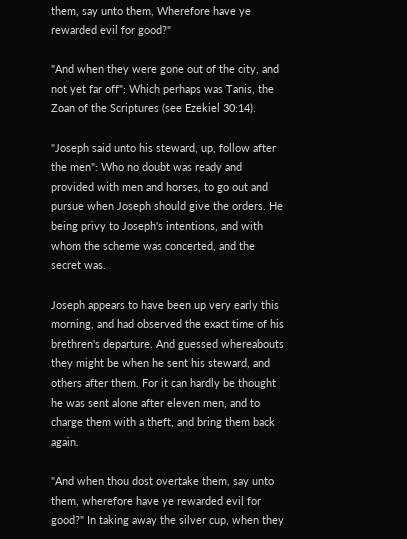them, say unto them, Wherefore have ye rewarded evil for good?"

"And when they were gone out of the city, and not yet far off": Which perhaps was Tanis, the Zoan of the Scriptures (see Ezekiel 30:14).

"Joseph said unto his steward, up, follow after the men": Who no doubt was ready and provided with men and horses, to go out and pursue when Joseph should give the orders. He being privy to Joseph's intentions, and with whom the scheme was concerted, and the secret was.

Joseph appears to have been up very early this morning, and had observed the exact time of his brethren's departure. And guessed whereabouts they might be when he sent his steward, and others after them. For it can hardly be thought he was sent alone after eleven men, and to charge them with a theft, and bring them back again.

"And when thou dost overtake them, say unto them, wherefore have ye rewarded evil for good?" In taking away the silver cup, when they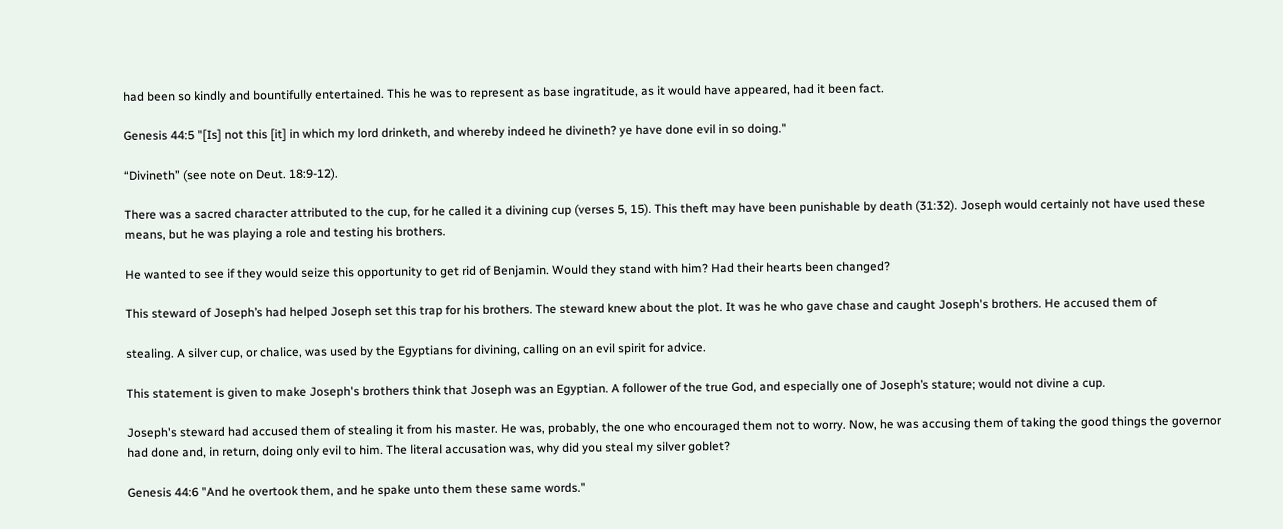had been so kindly and bountifully entertained. This he was to represent as base ingratitude, as it would have appeared, had it been fact.

Genesis 44:5 "[Is] not this [it] in which my lord drinketh, and whereby indeed he divineth? ye have done evil in so doing."

“Divineth” (see note on Deut. 18:9-12).

There was a sacred character attributed to the cup, for he called it a divining cup (verses 5, 15). This theft may have been punishable by death (31:32). Joseph would certainly not have used these means, but he was playing a role and testing his brothers.

He wanted to see if they would seize this opportunity to get rid of Benjamin. Would they stand with him? Had their hearts been changed?

This steward of Joseph’s had helped Joseph set this trap for his brothers. The steward knew about the plot. It was he who gave chase and caught Joseph's brothers. He accused them of

stealing. A silver cup, or chalice, was used by the Egyptians for divining, calling on an evil spirit for advice.

This statement is given to make Joseph's brothers think that Joseph was an Egyptian. A follower of the true God, and especially one of Joseph’s stature; would not divine a cup.

Joseph's steward had accused them of stealing it from his master. He was, probably, the one who encouraged them not to worry. Now, he was accusing them of taking the good things the governor had done and, in return, doing only evil to him. The literal accusation was, why did you steal my silver goblet?

Genesis 44:6 "And he overtook them, and he spake unto them these same words."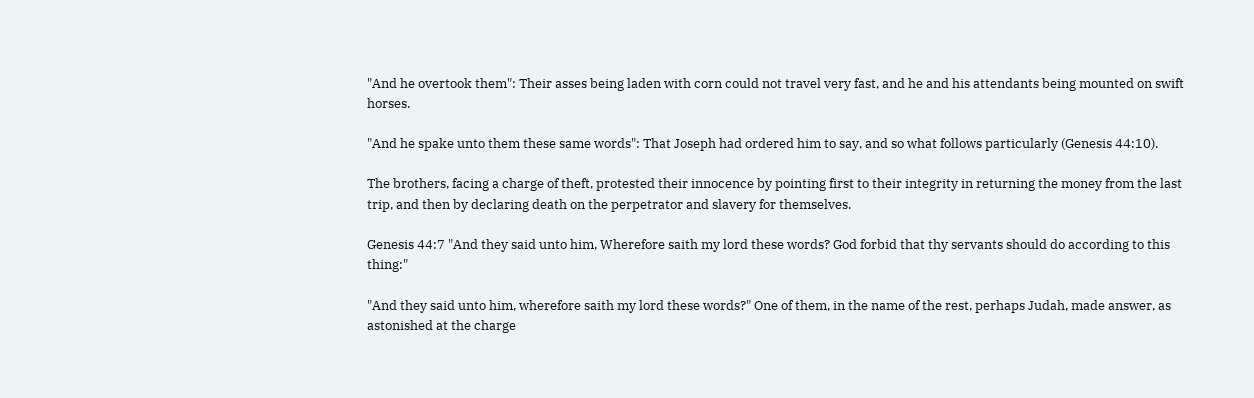"And he overtook them": Their asses being laden with corn could not travel very fast, and he and his attendants being mounted on swift horses.

"And he spake unto them these same words": That Joseph had ordered him to say, and so what follows particularly (Genesis 44:10).

The brothers, facing a charge of theft, protested their innocence by pointing first to their integrity in returning the money from the last trip, and then by declaring death on the perpetrator and slavery for themselves.

Genesis 44:7 "And they said unto him, Wherefore saith my lord these words? God forbid that thy servants should do according to this thing:"

"And they said unto him, wherefore saith my lord these words?" One of them, in the name of the rest, perhaps Judah, made answer, as astonished at the charge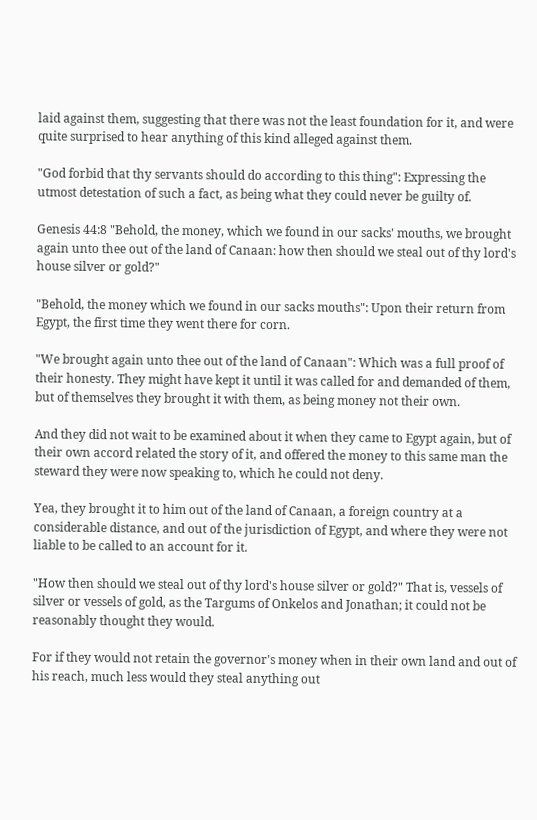laid against them, suggesting that there was not the least foundation for it, and were quite surprised to hear anything of this kind alleged against them.

"God forbid that thy servants should do according to this thing": Expressing the utmost detestation of such a fact, as being what they could never be guilty of.

Genesis 44:8 "Behold, the money, which we found in our sacks' mouths, we brought again unto thee out of the land of Canaan: how then should we steal out of thy lord's house silver or gold?"

"Behold, the money which we found in our sacks mouths": Upon their return from Egypt, the first time they went there for corn.

"We brought again unto thee out of the land of Canaan": Which was a full proof of their honesty. They might have kept it until it was called for and demanded of them, but of themselves they brought it with them, as being money not their own.

And they did not wait to be examined about it when they came to Egypt again, but of their own accord related the story of it, and offered the money to this same man the steward they were now speaking to, which he could not deny.

Yea, they brought it to him out of the land of Canaan, a foreign country at a considerable distance, and out of the jurisdiction of Egypt, and where they were not liable to be called to an account for it.

"How then should we steal out of thy lord's house silver or gold?" That is, vessels of silver or vessels of gold, as the Targums of Onkelos and Jonathan; it could not be reasonably thought they would.

For if they would not retain the governor's money when in their own land and out of his reach, much less would they steal anything out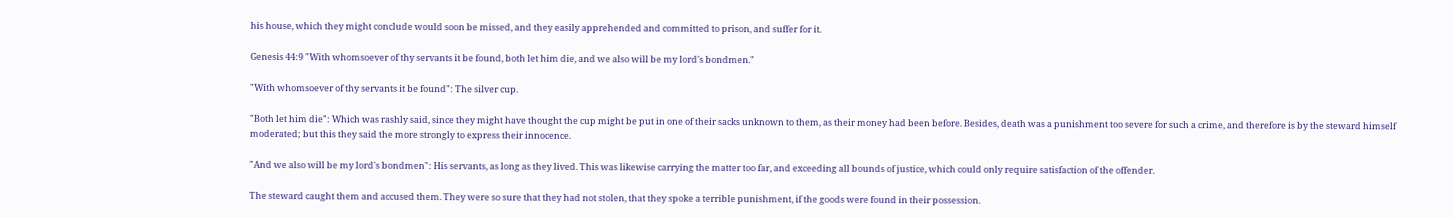his house, which they might conclude would soon be missed, and they easily apprehended and committed to prison, and suffer for it.

Genesis 44:9 "With whomsoever of thy servants it be found, both let him die, and we also will be my lord's bondmen."

"With whomsoever of thy servants it be found": The silver cup.

"Both let him die": Which was rashly said, since they might have thought the cup might be put in one of their sacks unknown to them, as their money had been before. Besides, death was a punishment too severe for such a crime, and therefore is by the steward himself moderated; but this they said the more strongly to express their innocence.

"And we also will be my lord's bondmen": His servants, as long as they lived. This was likewise carrying the matter too far, and exceeding all bounds of justice, which could only require satisfaction of the offender.

The steward caught them and accused them. They were so sure that they had not stolen, that they spoke a terrible punishment, if the goods were found in their possession.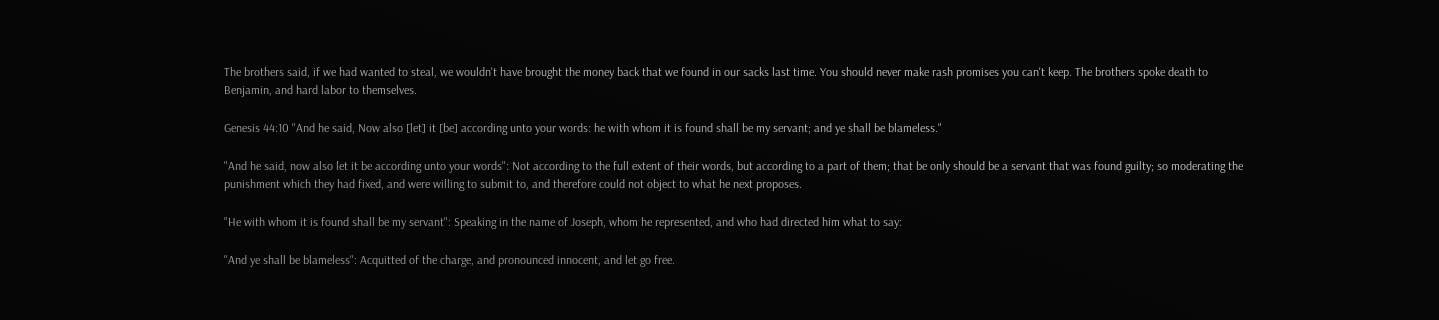The brothers said, if we had wanted to steal, we wouldn't have brought the money back that we found in our sacks last time. You should never make rash promises you can't keep. The brothers spoke death to Benjamin, and hard labor to themselves.

Genesis 44:10 "And he said, Now also [let] it [be] according unto your words: he with whom it is found shall be my servant; and ye shall be blameless."

"And he said, now also let it be according unto your words": Not according to the full extent of their words, but according to a part of them; that be only should be a servant that was found guilty; so moderating the punishment which they had fixed, and were willing to submit to, and therefore could not object to what he next proposes.

"He with whom it is found shall be my servant": Speaking in the name of Joseph, whom he represented, and who had directed him what to say:

"And ye shall be blameless": Acquitted of the charge, and pronounced innocent, and let go free.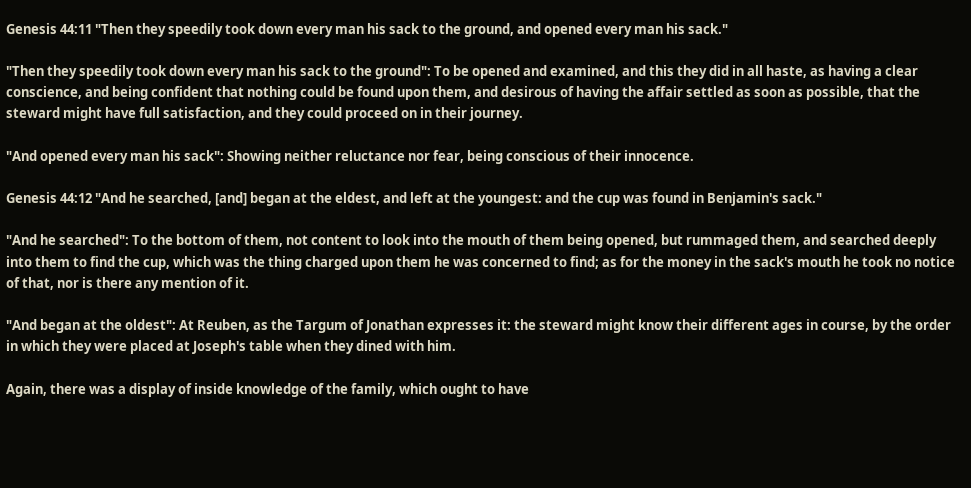Genesis 44:11 "Then they speedily took down every man his sack to the ground, and opened every man his sack."

"Then they speedily took down every man his sack to the ground": To be opened and examined, and this they did in all haste, as having a clear conscience, and being confident that nothing could be found upon them, and desirous of having the affair settled as soon as possible, that the steward might have full satisfaction, and they could proceed on in their journey.

"And opened every man his sack": Showing neither reluctance nor fear, being conscious of their innocence.

Genesis 44:12 "And he searched, [and] began at the eldest, and left at the youngest: and the cup was found in Benjamin's sack."

"And he searched": To the bottom of them, not content to look into the mouth of them being opened, but rummaged them, and searched deeply into them to find the cup, which was the thing charged upon them he was concerned to find; as for the money in the sack's mouth he took no notice of that, nor is there any mention of it.

"And began at the oldest": At Reuben, as the Targum of Jonathan expresses it: the steward might know their different ages in course, by the order in which they were placed at Joseph's table when they dined with him.

Again, there was a display of inside knowledge of the family, which ought to have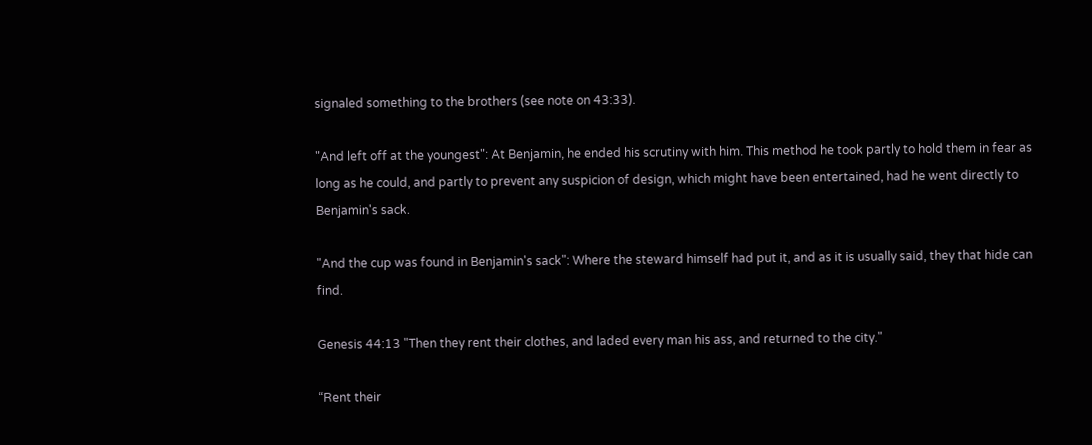signaled something to the brothers (see note on 43:33).

"And left off at the youngest": At Benjamin, he ended his scrutiny with him. This method he took partly to hold them in fear as long as he could, and partly to prevent any suspicion of design, which might have been entertained, had he went directly to Benjamin's sack.

"And the cup was found in Benjamin's sack": Where the steward himself had put it, and as it is usually said, they that hide can find.

Genesis 44:13 "Then they rent their clothes, and laded every man his ass, and returned to the city."

“Rent their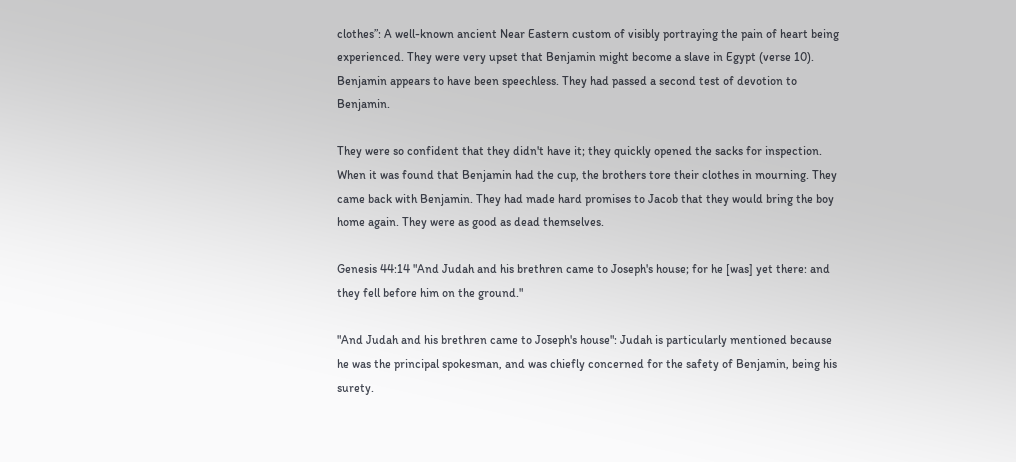clothes”: A well-known ancient Near Eastern custom of visibly portraying the pain of heart being experienced. They were very upset that Benjamin might become a slave in Egypt (verse 10). Benjamin appears to have been speechless. They had passed a second test of devotion to Benjamin.

They were so confident that they didn't have it; they quickly opened the sacks for inspection. When it was found that Benjamin had the cup, the brothers tore their clothes in mourning. They came back with Benjamin. They had made hard promises to Jacob that they would bring the boy home again. They were as good as dead themselves.

Genesis 44:14 "And Judah and his brethren came to Joseph's house; for he [was] yet there: and they fell before him on the ground."

"And Judah and his brethren came to Joseph's house": Judah is particularly mentioned because he was the principal spokesman, and was chiefly concerned for the safety of Benjamin, being his surety.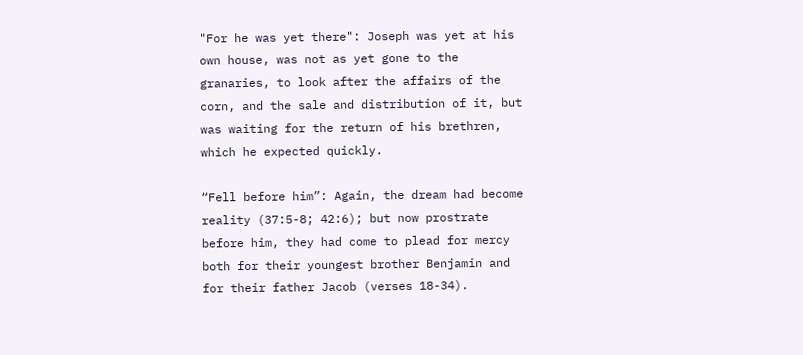"For he was yet there": Joseph was yet at his own house, was not as yet gone to the granaries, to look after the affairs of the corn, and the sale and distribution of it, but was waiting for the return of his brethren, which he expected quickly.

“Fell before him”: Again, the dream had become reality (37:5-8; 42:6); but now prostrate before him, they had come to plead for mercy both for their youngest brother Benjamin and for their father Jacob (verses 18-34).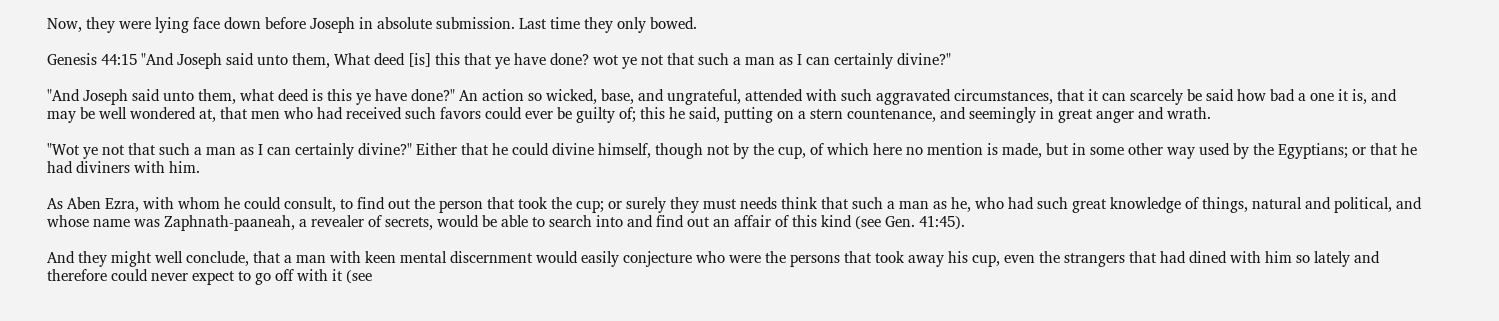Now, they were lying face down before Joseph in absolute submission. Last time they only bowed.

Genesis 44:15 "And Joseph said unto them, What deed [is] this that ye have done? wot ye not that such a man as I can certainly divine?"

"And Joseph said unto them, what deed is this ye have done?" An action so wicked, base, and ungrateful, attended with such aggravated circumstances, that it can scarcely be said how bad a one it is, and may be well wondered at, that men who had received such favors could ever be guilty of; this he said, putting on a stern countenance, and seemingly in great anger and wrath.

"Wot ye not that such a man as I can certainly divine?" Either that he could divine himself, though not by the cup, of which here no mention is made, but in some other way used by the Egyptians; or that he had diviners with him.

As Aben Ezra, with whom he could consult, to find out the person that took the cup; or surely they must needs think that such a man as he, who had such great knowledge of things, natural and political, and whose name was Zaphnath-paaneah, a revealer of secrets, would be able to search into and find out an affair of this kind (see Gen. 41:45).

And they might well conclude, that a man with keen mental discernment would easily conjecture who were the persons that took away his cup, even the strangers that had dined with him so lately and therefore could never expect to go off with it (see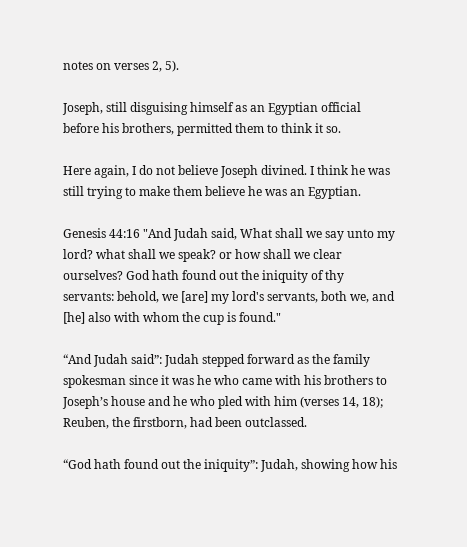notes on verses 2, 5).

Joseph, still disguising himself as an Egyptian official before his brothers, permitted them to think it so.

Here again, I do not believe Joseph divined. I think he was still trying to make them believe he was an Egyptian.

Genesis 44:16 "And Judah said, What shall we say unto my lord? what shall we speak? or how shall we clear ourselves? God hath found out the iniquity of thy servants: behold, we [are] my lord's servants, both we, and [he] also with whom the cup is found."

“And Judah said”: Judah stepped forward as the family spokesman since it was he who came with his brothers to Joseph’s house and he who pled with him (verses 14, 18); Reuben, the firstborn, had been outclassed.

“God hath found out the iniquity”: Judah, showing how his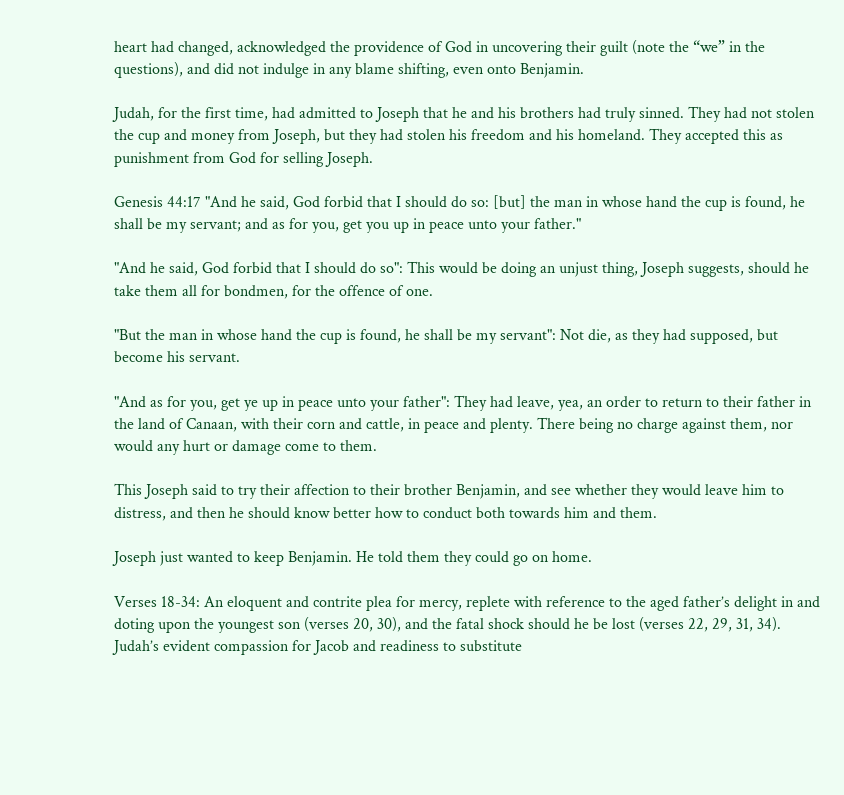heart had changed, acknowledged the providence of God in uncovering their guilt (note the “we” in the questions), and did not indulge in any blame shifting, even onto Benjamin.

Judah, for the first time, had admitted to Joseph that he and his brothers had truly sinned. They had not stolen the cup and money from Joseph, but they had stolen his freedom and his homeland. They accepted this as punishment from God for selling Joseph.

Genesis 44:17 "And he said, God forbid that I should do so: [but] the man in whose hand the cup is found, he shall be my servant; and as for you, get you up in peace unto your father."

"And he said, God forbid that I should do so": This would be doing an unjust thing, Joseph suggests, should he take them all for bondmen, for the offence of one.

"But the man in whose hand the cup is found, he shall be my servant": Not die, as they had supposed, but become his servant.

"And as for you, get ye up in peace unto your father": They had leave, yea, an order to return to their father in the land of Canaan, with their corn and cattle, in peace and plenty. There being no charge against them, nor would any hurt or damage come to them.

This Joseph said to try their affection to their brother Benjamin, and see whether they would leave him to distress, and then he should know better how to conduct both towards him and them.

Joseph just wanted to keep Benjamin. He told them they could go on home.

Verses 18-34: An eloquent and contrite plea for mercy, replete with reference to the aged father’s delight in and doting upon the youngest son (verses 20, 30), and the fatal shock should he be lost (verses 22, 29, 31, 34). Judah’s evident compassion for Jacob and readiness to substitute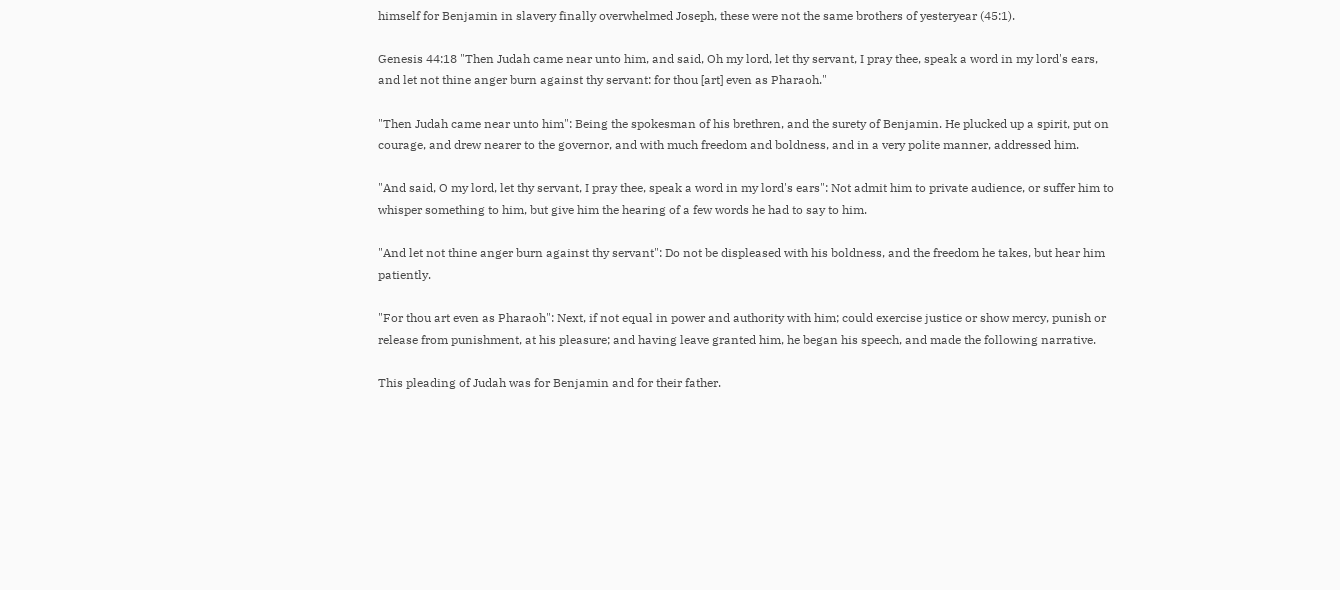himself for Benjamin in slavery finally overwhelmed Joseph, these were not the same brothers of yesteryear (45:1).

Genesis 44:18 "Then Judah came near unto him, and said, Oh my lord, let thy servant, I pray thee, speak a word in my lord's ears, and let not thine anger burn against thy servant: for thou [art] even as Pharaoh."

"Then Judah came near unto him": Being the spokesman of his brethren, and the surety of Benjamin. He plucked up a spirit, put on courage, and drew nearer to the governor, and with much freedom and boldness, and in a very polite manner, addressed him.

"And said, O my lord, let thy servant, I pray thee, speak a word in my lord's ears": Not admit him to private audience, or suffer him to whisper something to him, but give him the hearing of a few words he had to say to him.

"And let not thine anger burn against thy servant": Do not be displeased with his boldness, and the freedom he takes, but hear him patiently.

"For thou art even as Pharaoh": Next, if not equal in power and authority with him; could exercise justice or show mercy, punish or release from punishment, at his pleasure; and having leave granted him, he began his speech, and made the following narrative.

This pleading of Judah was for Benjamin and for their father.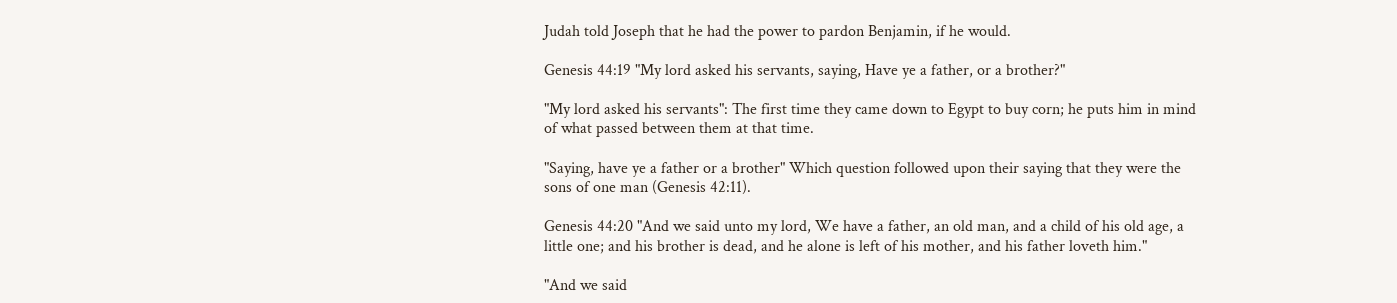Judah told Joseph that he had the power to pardon Benjamin, if he would.

Genesis 44:19 "My lord asked his servants, saying, Have ye a father, or a brother?"

"My lord asked his servants": The first time they came down to Egypt to buy corn; he puts him in mind of what passed between them at that time.

"Saying, have ye a father or a brother" Which question followed upon their saying that they were the sons of one man (Genesis 42:11).

Genesis 44:20 "And we said unto my lord, We have a father, an old man, and a child of his old age, a little one; and his brother is dead, and he alone is left of his mother, and his father loveth him."

"And we said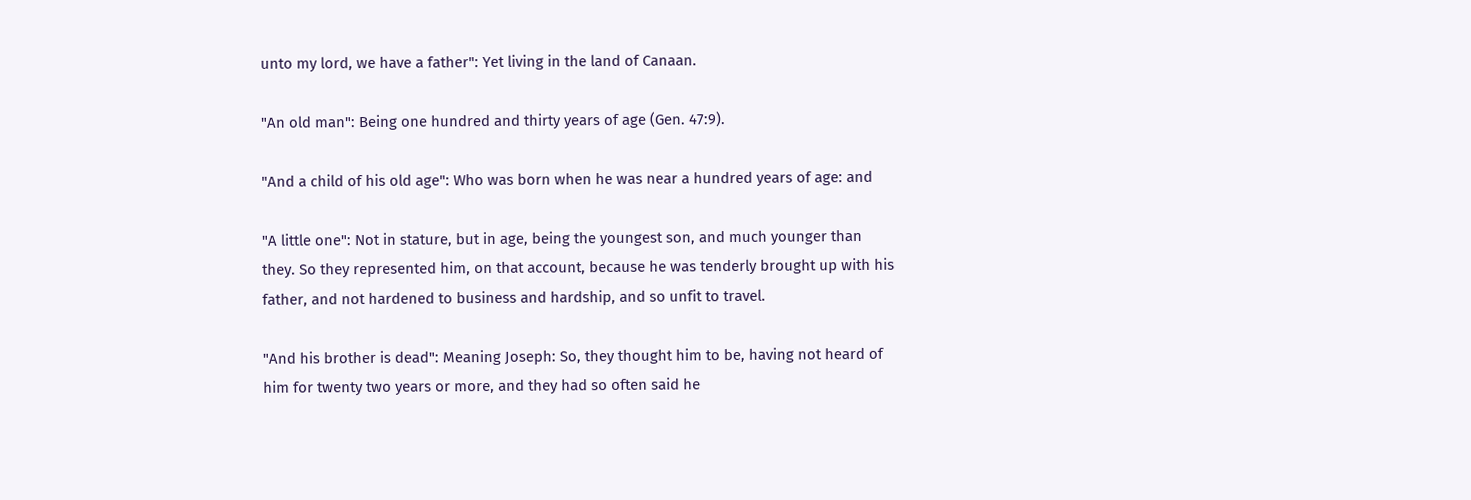unto my lord, we have a father": Yet living in the land of Canaan.

"An old man": Being one hundred and thirty years of age (Gen. 47:9).

"And a child of his old age": Who was born when he was near a hundred years of age: and

"A little one": Not in stature, but in age, being the youngest son, and much younger than they. So they represented him, on that account, because he was tenderly brought up with his father, and not hardened to business and hardship, and so unfit to travel.

"And his brother is dead": Meaning Joseph: So, they thought him to be, having not heard of him for twenty two years or more, and they had so often said he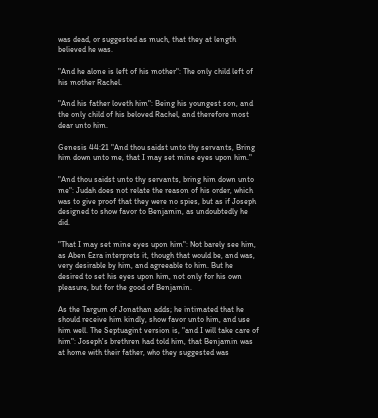was dead, or suggested as much, that they at length believed he was.

"And he alone is left of his mother": The only child left of his mother Rachel.

"And his father loveth him": Being his youngest son, and the only child of his beloved Rachel, and therefore most dear unto him.

Genesis 44:21 "And thou saidst unto thy servants, Bring him down unto me, that I may set mine eyes upon him."

"And thou saidst unto thy servants, bring him down unto me": Judah does not relate the reason of his order, which was to give proof that they were no spies, but as if Joseph designed to show favor to Benjamin, as undoubtedly he did.

"That I may set mine eyes upon him": Not barely see him, as Aben Ezra interprets it, though that would be, and was, very desirable by him, and agreeable to him. But he desired to set his eyes upon him, not only for his own pleasure, but for the good of Benjamin.

As the Targum of Jonathan adds; he intimated that he should receive him kindly, show favor unto him, and use him well. The Septuagint version is, "and I will take care of him": Joseph's brethren had told him, that Benjamin was at home with their father, who they suggested was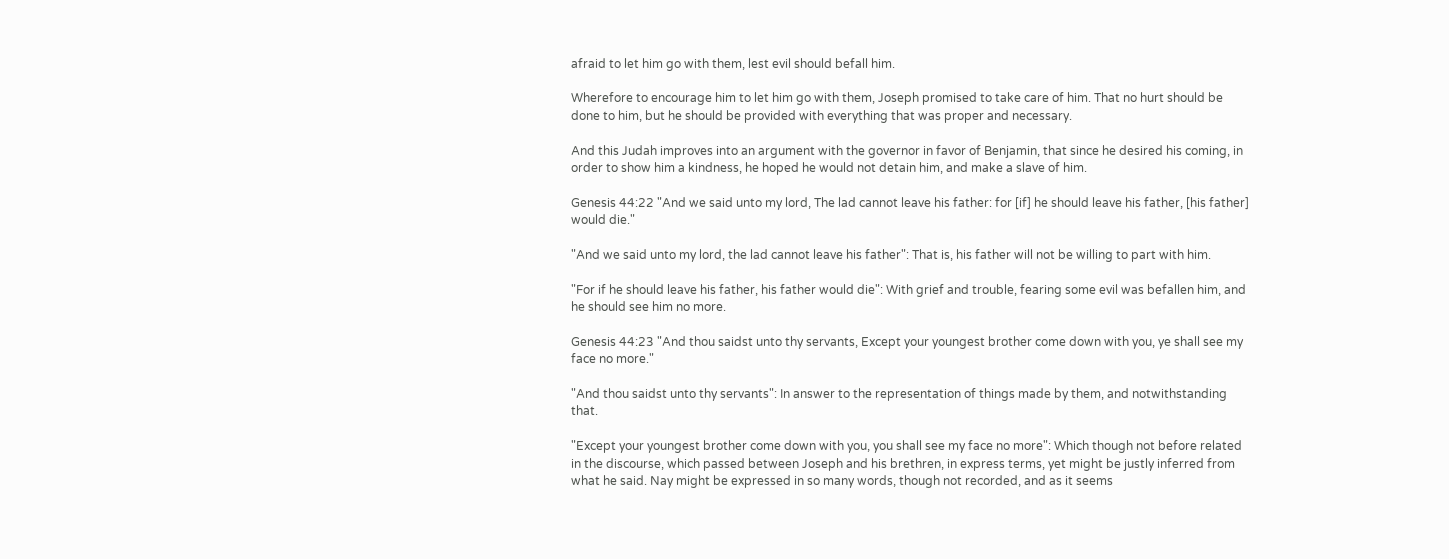afraid to let him go with them, lest evil should befall him.

Wherefore to encourage him to let him go with them, Joseph promised to take care of him. That no hurt should be done to him, but he should be provided with everything that was proper and necessary.

And this Judah improves into an argument with the governor in favor of Benjamin, that since he desired his coming, in order to show him a kindness, he hoped he would not detain him, and make a slave of him.

Genesis 44:22 "And we said unto my lord, The lad cannot leave his father: for [if] he should leave his father, [his father] would die."

"And we said unto my lord, the lad cannot leave his father": That is, his father will not be willing to part with him.

"For if he should leave his father, his father would die": With grief and trouble, fearing some evil was befallen him, and he should see him no more.

Genesis 44:23 "And thou saidst unto thy servants, Except your youngest brother come down with you, ye shall see my face no more."

"And thou saidst unto thy servants": In answer to the representation of things made by them, and notwithstanding that.

"Except your youngest brother come down with you, you shall see my face no more": Which though not before related in the discourse, which passed between Joseph and his brethren, in express terms, yet might be justly inferred from what he said. Nay might be expressed in so many words, though not recorded, and as it seems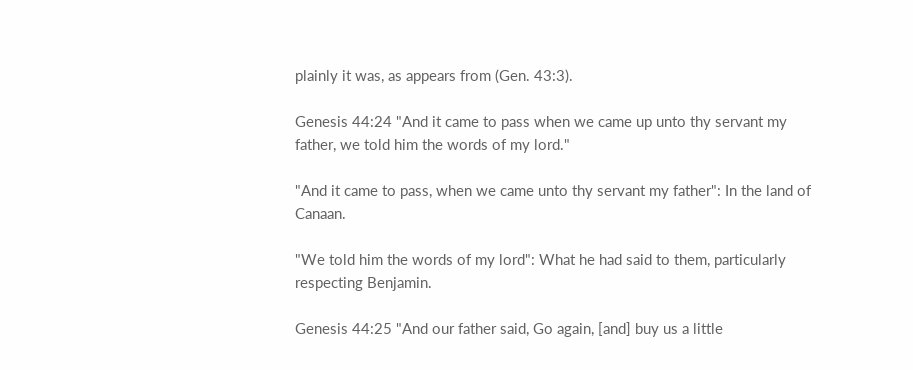plainly it was, as appears from (Gen. 43:3).

Genesis 44:24 "And it came to pass when we came up unto thy servant my father, we told him the words of my lord."

"And it came to pass, when we came unto thy servant my father": In the land of Canaan.

"We told him the words of my lord": What he had said to them, particularly respecting Benjamin.

Genesis 44:25 "And our father said, Go again, [and] buy us a little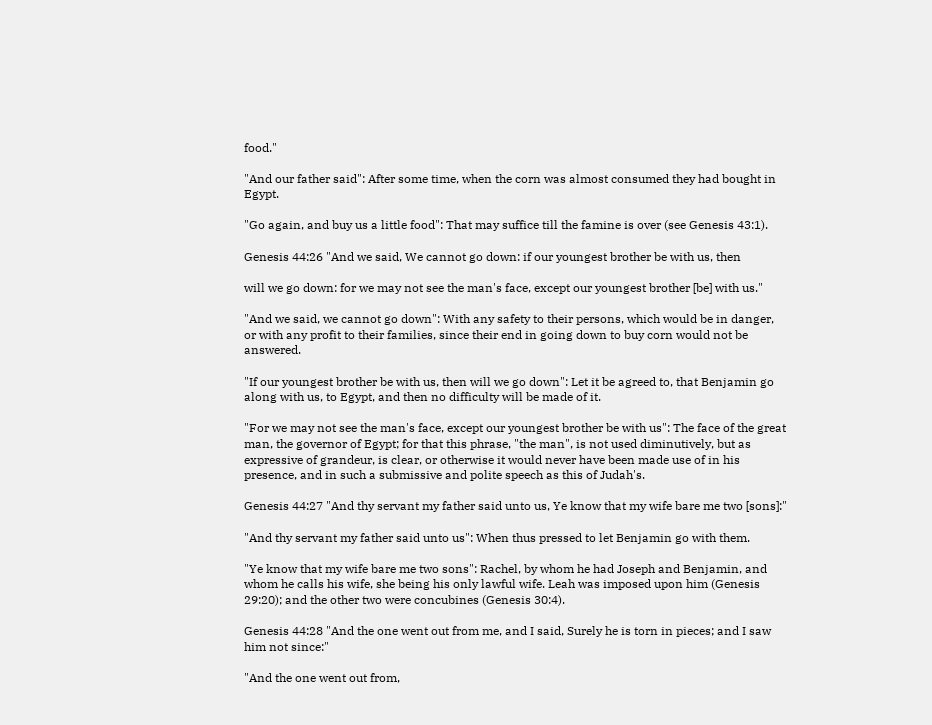food."

"And our father said": After some time, when the corn was almost consumed they had bought in Egypt.

"Go again, and buy us a little food": That may suffice till the famine is over (see Genesis 43:1).

Genesis 44:26 "And we said, We cannot go down: if our youngest brother be with us, then

will we go down: for we may not see the man's face, except our youngest brother [be] with us."

"And we said, we cannot go down": With any safety to their persons, which would be in danger, or with any profit to their families, since their end in going down to buy corn would not be answered.

"If our youngest brother be with us, then will we go down": Let it be agreed to, that Benjamin go along with us, to Egypt, and then no difficulty will be made of it.

"For we may not see the man's face, except our youngest brother be with us": The face of the great man, the governor of Egypt; for that this phrase, "the man", is not used diminutively, but as expressive of grandeur, is clear, or otherwise it would never have been made use of in his presence, and in such a submissive and polite speech as this of Judah's.

Genesis 44:27 "And thy servant my father said unto us, Ye know that my wife bare me two [sons]:"

"And thy servant my father said unto us": When thus pressed to let Benjamin go with them.

"Ye know that my wife bare me two sons": Rachel, by whom he had Joseph and Benjamin, and whom he calls his wife, she being his only lawful wife. Leah was imposed upon him (Genesis 29:20); and the other two were concubines (Genesis 30:4).

Genesis 44:28 "And the one went out from me, and I said, Surely he is torn in pieces; and I saw him not since:"

"And the one went out from,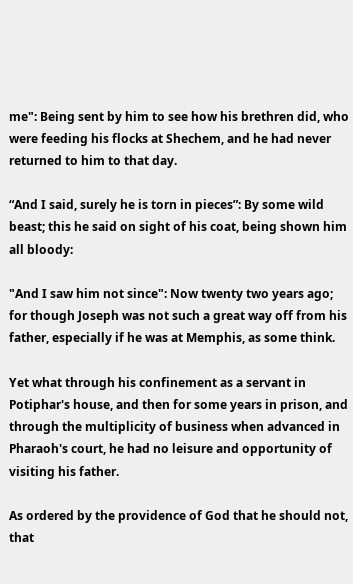me": Being sent by him to see how his brethren did, who were feeding his flocks at Shechem, and he had never returned to him to that day.

“And I said, surely he is torn in pieces”: By some wild beast; this he said on sight of his coat, being shown him all bloody:

"And I saw him not since": Now twenty two years ago; for though Joseph was not such a great way off from his father, especially if he was at Memphis, as some think.

Yet what through his confinement as a servant in Potiphar's house, and then for some years in prison, and through the multiplicity of business when advanced in Pharaoh's court, he had no leisure and opportunity of visiting his father.

As ordered by the providence of God that he should not, that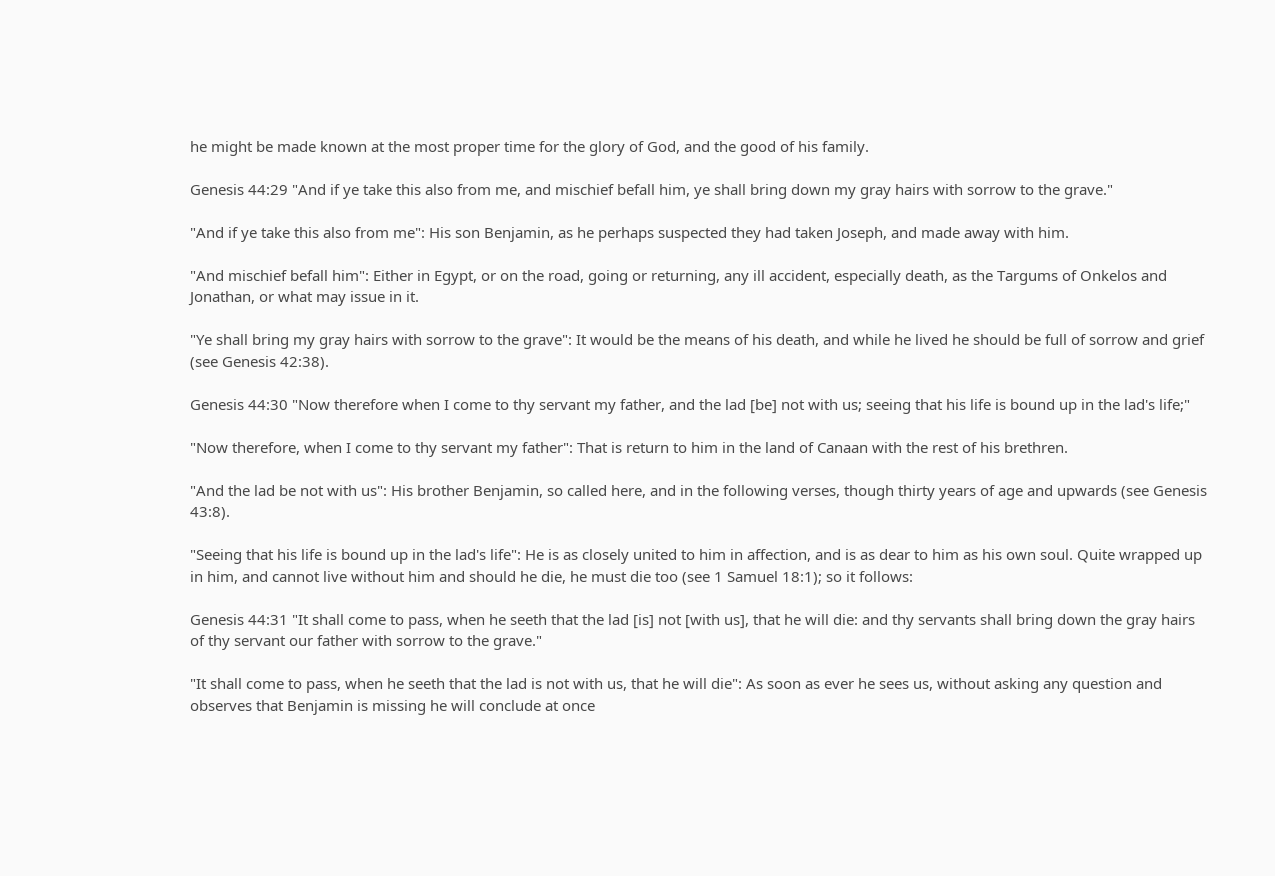he might be made known at the most proper time for the glory of God, and the good of his family.

Genesis 44:29 "And if ye take this also from me, and mischief befall him, ye shall bring down my gray hairs with sorrow to the grave."

"And if ye take this also from me": His son Benjamin, as he perhaps suspected they had taken Joseph, and made away with him.

"And mischief befall him": Either in Egypt, or on the road, going or returning, any ill accident, especially death, as the Targums of Onkelos and Jonathan, or what may issue in it.

"Ye shall bring my gray hairs with sorrow to the grave": It would be the means of his death, and while he lived he should be full of sorrow and grief (see Genesis 42:38).

Genesis 44:30 "Now therefore when I come to thy servant my father, and the lad [be] not with us; seeing that his life is bound up in the lad's life;"

"Now therefore, when I come to thy servant my father": That is return to him in the land of Canaan with the rest of his brethren.

"And the lad be not with us": His brother Benjamin, so called here, and in the following verses, though thirty years of age and upwards (see Genesis 43:8).

"Seeing that his life is bound up in the lad's life": He is as closely united to him in affection, and is as dear to him as his own soul. Quite wrapped up in him, and cannot live without him and should he die, he must die too (see 1 Samuel 18:1); so it follows:

Genesis 44:31 "It shall come to pass, when he seeth that the lad [is] not [with us], that he will die: and thy servants shall bring down the gray hairs of thy servant our father with sorrow to the grave."

"It shall come to pass, when he seeth that the lad is not with us, that he will die": As soon as ever he sees us, without asking any question and observes that Benjamin is missing he will conclude at once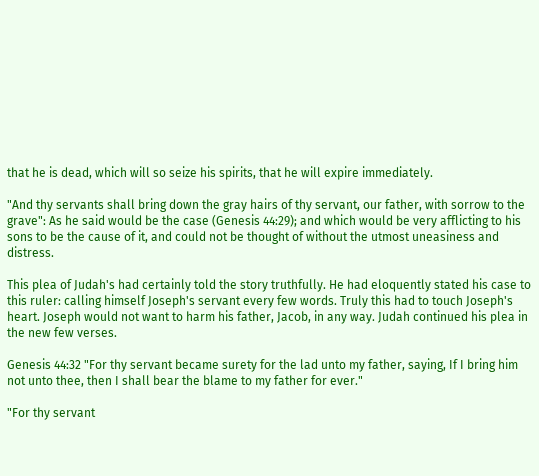that he is dead, which will so seize his spirits, that he will expire immediately.

"And thy servants shall bring down the gray hairs of thy servant, our father, with sorrow to the grave": As he said would be the case (Genesis 44:29); and which would be very afflicting to his sons to be the cause of it, and could not be thought of without the utmost uneasiness and distress.

This plea of Judah's had certainly told the story truthfully. He had eloquently stated his case to this ruler: calling himself Joseph's servant every few words. Truly this had to touch Joseph's heart. Joseph would not want to harm his father, Jacob, in any way. Judah continued his plea in the new few verses.

Genesis 44:32 "For thy servant became surety for the lad unto my father, saying, If I bring him not unto thee, then I shall bear the blame to my father for ever."

"For thy servant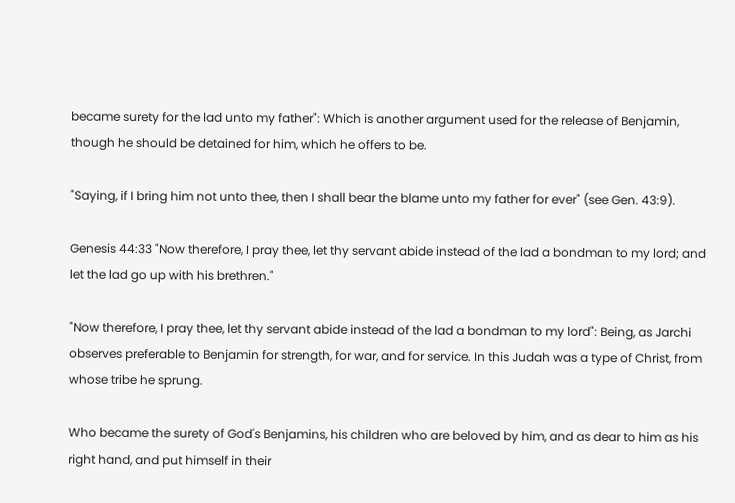became surety for the lad unto my father": Which is another argument used for the release of Benjamin, though he should be detained for him, which he offers to be.

"Saying, if I bring him not unto thee, then I shall bear the blame unto my father for ever" (see Gen. 43:9).

Genesis 44:33 "Now therefore, I pray thee, let thy servant abide instead of the lad a bondman to my lord; and let the lad go up with his brethren."

"Now therefore, I pray thee, let thy servant abide instead of the lad a bondman to my lord": Being, as Jarchi observes preferable to Benjamin for strength, for war, and for service. In this Judah was a type of Christ, from whose tribe he sprung.

Who became the surety of God's Benjamins, his children who are beloved by him, and as dear to him as his right hand, and put himself in their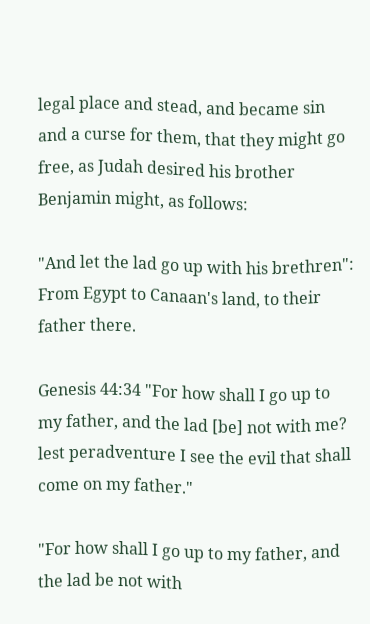legal place and stead, and became sin and a curse for them, that they might go free, as Judah desired his brother Benjamin might, as follows:

"And let the lad go up with his brethren": From Egypt to Canaan's land, to their father there.

Genesis 44:34 "For how shall I go up to my father, and the lad [be] not with me? lest peradventure I see the evil that shall come on my father."

"For how shall I go up to my father, and the lad be not with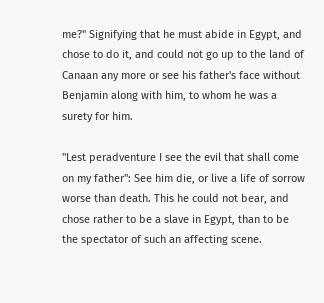me?" Signifying that he must abide in Egypt, and chose to do it, and could not go up to the land of Canaan any more or see his father's face without Benjamin along with him, to whom he was a surety for him.

"Lest peradventure I see the evil that shall come on my father": See him die, or live a life of sorrow worse than death. This he could not bear, and chose rather to be a slave in Egypt, than to be the spectator of such an affecting scene.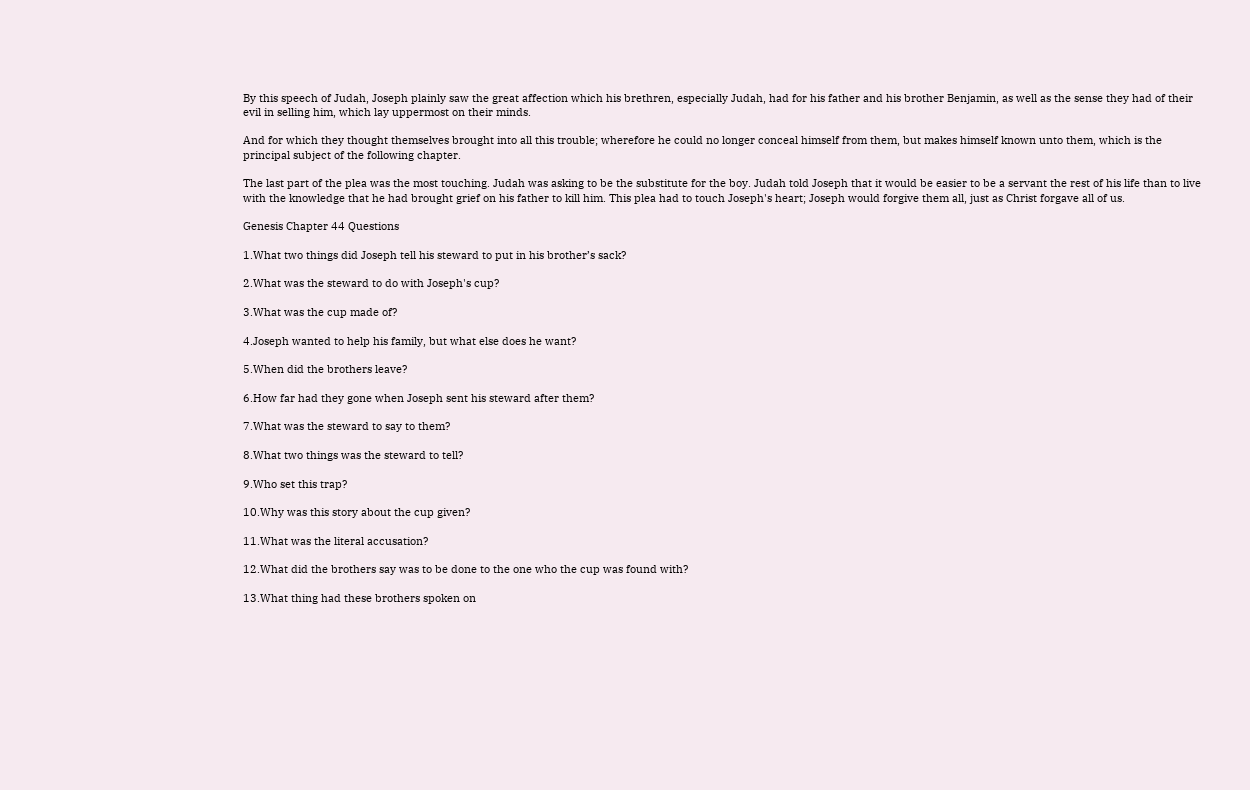By this speech of Judah, Joseph plainly saw the great affection which his brethren, especially Judah, had for his father and his brother Benjamin, as well as the sense they had of their evil in selling him, which lay uppermost on their minds.

And for which they thought themselves brought into all this trouble; wherefore he could no longer conceal himself from them, but makes himself known unto them, which is the principal subject of the following chapter.

The last part of the plea was the most touching. Judah was asking to be the substitute for the boy. Judah told Joseph that it would be easier to be a servant the rest of his life than to live with the knowledge that he had brought grief on his father to kill him. This plea had to touch Joseph's heart; Joseph would forgive them all, just as Christ forgave all of us.

Genesis Chapter 44 Questions

1.What two things did Joseph tell his steward to put in his brother’s sack?

2.What was the steward to do with Joseph's cup?

3.What was the cup made of?

4.Joseph wanted to help his family, but what else does he want?

5.When did the brothers leave?

6.How far had they gone when Joseph sent his steward after them?

7.What was the steward to say to them?

8.What two things was the steward to tell?

9.Who set this trap?

10.Why was this story about the cup given?

11.What was the literal accusation?

12.What did the brothers say was to be done to the one who the cup was found with?

13.What thing had these brothers spoken on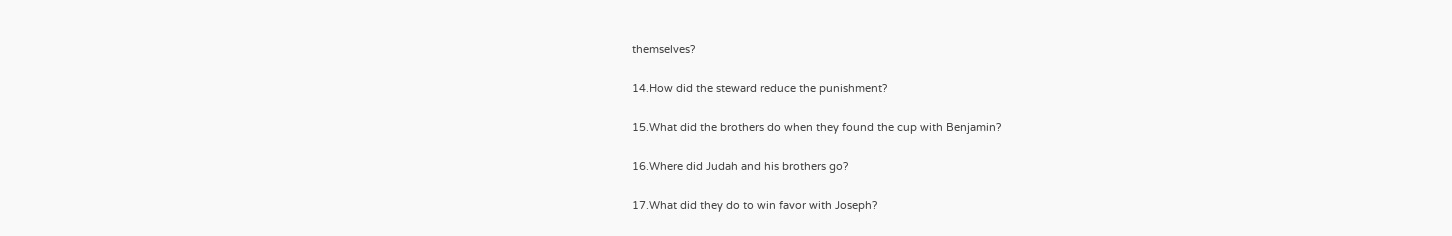themselves?

14.How did the steward reduce the punishment?

15.What did the brothers do when they found the cup with Benjamin?

16.Where did Judah and his brothers go?

17.What did they do to win favor with Joseph?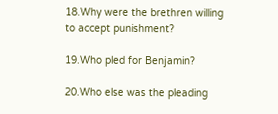18.Why were the brethren willing to accept punishment?

19.Who pled for Benjamin?

20.Who else was the pleading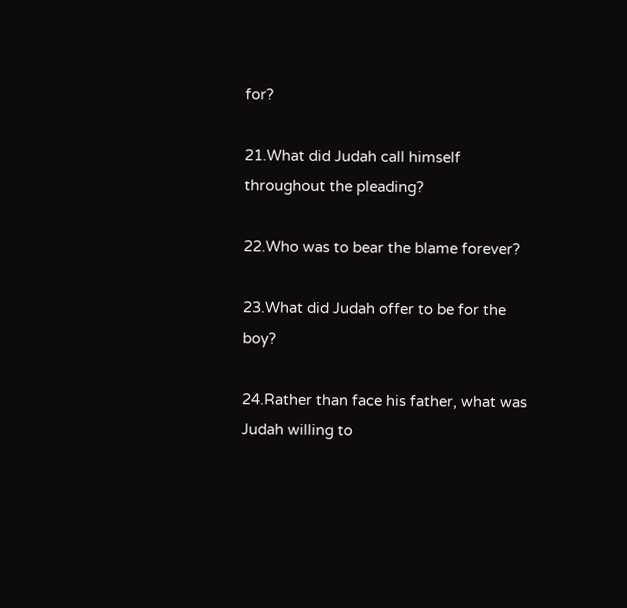for?

21.What did Judah call himself throughout the pleading?

22.Who was to bear the blame forever?

23.What did Judah offer to be for the boy?

24.Rather than face his father, what was Judah willing to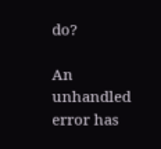do?

An unhandled error has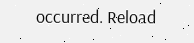occurred. Reload